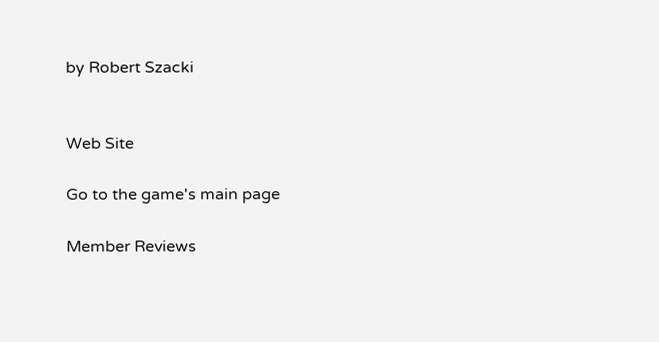by Robert Szacki


Web Site

Go to the game's main page

Member Reviews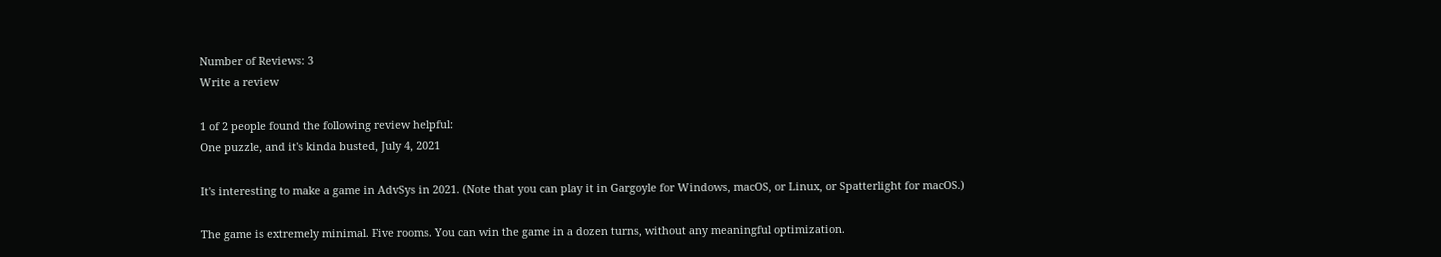Number of Reviews: 3
Write a review

1 of 2 people found the following review helpful:
One puzzle, and it's kinda busted, July 4, 2021

It's interesting to make a game in AdvSys in 2021. (Note that you can play it in Gargoyle for Windows, macOS, or Linux, or Spatterlight for macOS.)

The game is extremely minimal. Five rooms. You can win the game in a dozen turns, without any meaningful optimization.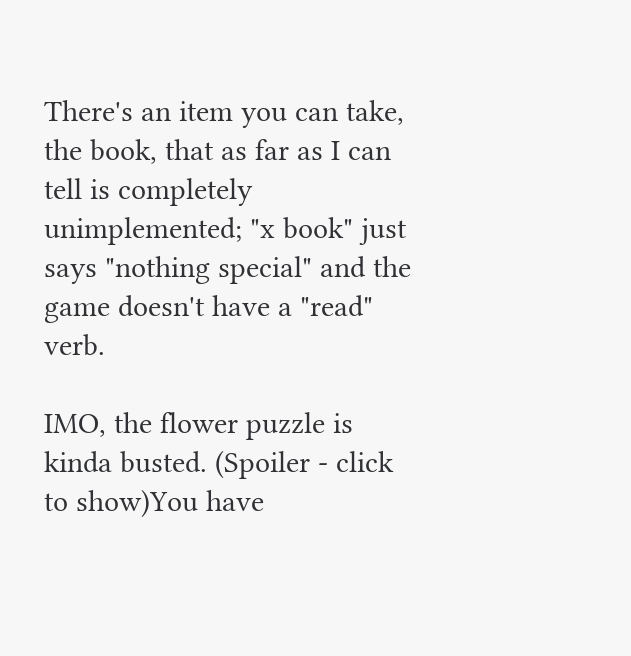There's an item you can take, the book, that as far as I can tell is completely unimplemented; "x book" just says "nothing special" and the game doesn't have a "read" verb.

IMO, the flower puzzle is kinda busted. (Spoiler - click to show)You have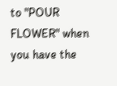to "POUR FLOWER" when you have the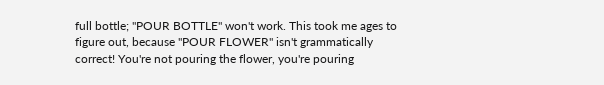full bottle; "POUR BOTTLE" won't work. This took me ages to figure out, because "POUR FLOWER" isn't grammatically correct! You're not pouring the flower, you're pouring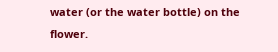water (or the water bottle) on the flower.